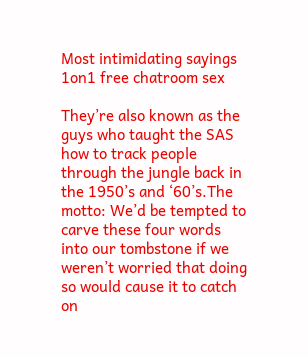Most intimidating sayings 1on1 free chatroom sex

They’re also known as the guys who taught the SAS how to track people through the jungle back in the 1950’s and ‘60’s.The motto: We’d be tempted to carve these four words into our tombstone if we weren’t worried that doing so would cause it to catch on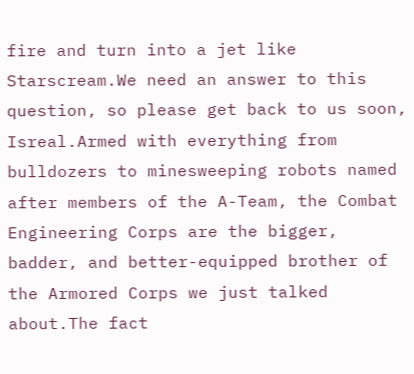fire and turn into a jet like Starscream.We need an answer to this question, so please get back to us soon, Isreal.Armed with everything from bulldozers to minesweeping robots named after members of the A-Team, the Combat Engineering Corps are the bigger, badder, and better-equipped brother of the Armored Corps we just talked about.The fact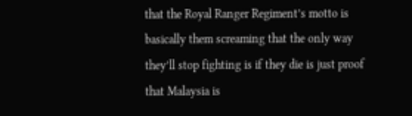that the Royal Ranger Regiment’s motto is basically them screaming that the only way they’ll stop fighting is if they die is just proof that Malaysia is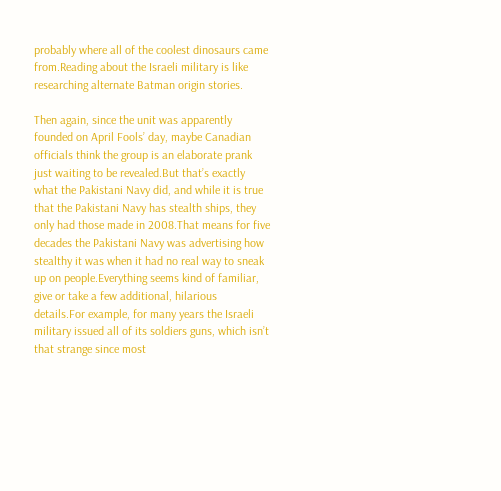probably where all of the coolest dinosaurs came from.Reading about the Israeli military is like researching alternate Batman origin stories.

Then again, since the unit was apparently founded on April Fools’ day, maybe Canadian officials think the group is an elaborate prank just waiting to be revealed.But that’s exactly what the Pakistani Navy did, and while it is true that the Pakistani Navy has stealth ships, they only had those made in 2008.That means for five decades the Pakistani Navy was advertising how stealthy it was when it had no real way to sneak up on people.Everything seems kind of familiar, give or take a few additional, hilarious details.For example, for many years the Israeli military issued all of its soldiers guns, which isn’t that strange since most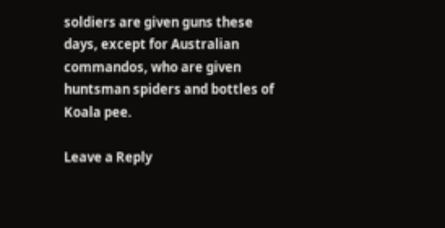soldiers are given guns these days, except for Australian commandos, who are given huntsman spiders and bottles of Koala pee.

Leave a Reply